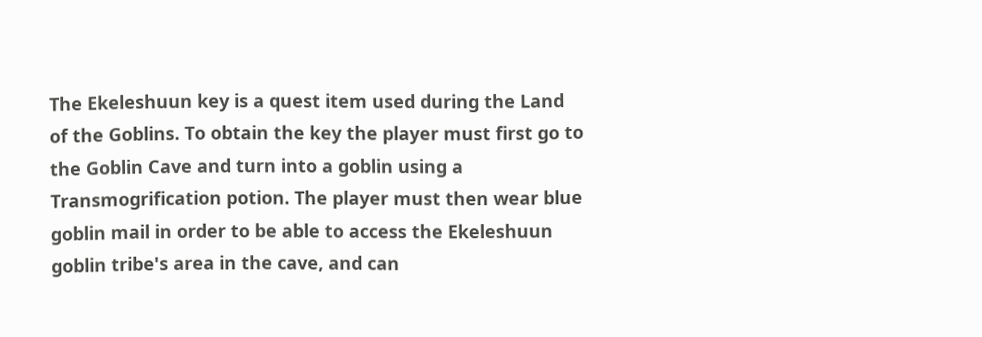The Ekeleshuun key is a quest item used during the Land of the Goblins. To obtain the key the player must first go to the Goblin Cave and turn into a goblin using a Transmogrification potion. The player must then wear blue goblin mail in order to be able to access the Ekeleshuun goblin tribe's area in the cave, and can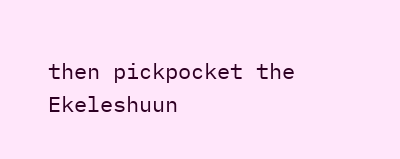then pickpocket the Ekeleshuun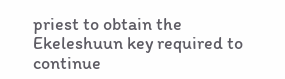priest to obtain the Ekeleshuun key required to continue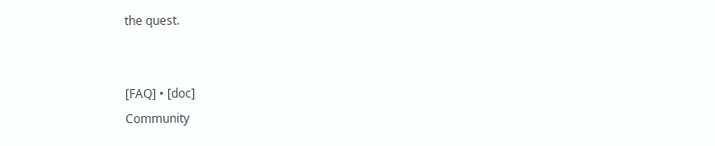the quest.


[FAQ] • [doc]
Community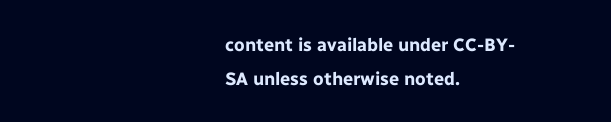content is available under CC-BY-SA unless otherwise noted.